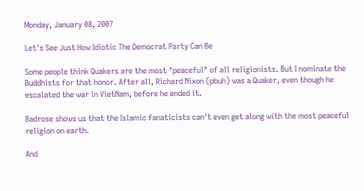Monday, January 08, 2007

Let's See Just How Idiotic The Democrat Party Can Be

Some people think Quakers are the most "peaceful" of all religionists. But I nominate the Buddhists for that honor. After all, Richard Nixon (pbuh) was a Quaker, even though he escalated the war in VietNam, before he ended it.

Badrose shows us that the Islamic fanaticists can't even get along with the most peaceful religion on earth.

And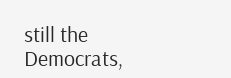still the Democrats,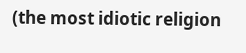(the most idiotic religion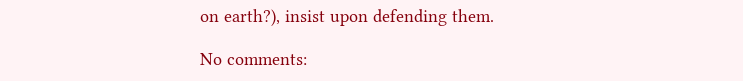on earth?), insist upon defending them.

No comments: